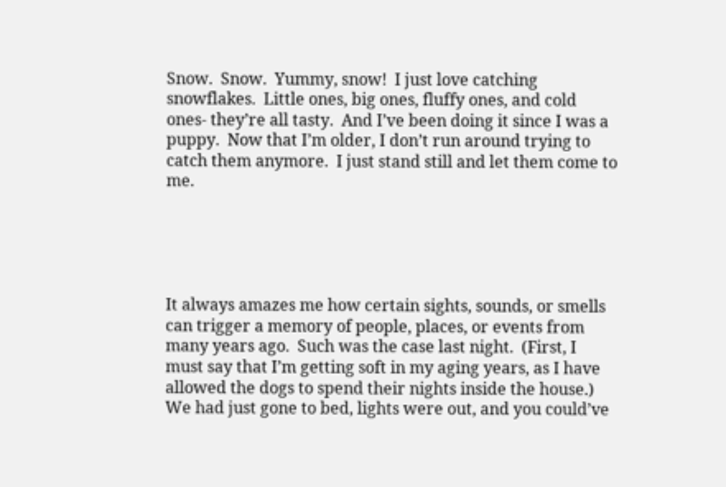Snow.  Snow.  Yummy, snow!  I just love catching snowflakes.  Little ones, big ones, fluffy ones, and cold ones- they’re all tasty.  And I’ve been doing it since I was a puppy.  Now that I’m older, I don’t run around trying to catch them anymore.  I just stand still and let them come to me.





It always amazes me how certain sights, sounds, or smells can trigger a memory of people, places, or events from many years ago.  Such was the case last night.  (First, I must say that I’m getting soft in my aging years, as I have allowed the dogs to spend their nights inside the house.)  We had just gone to bed, lights were out, and you could’ve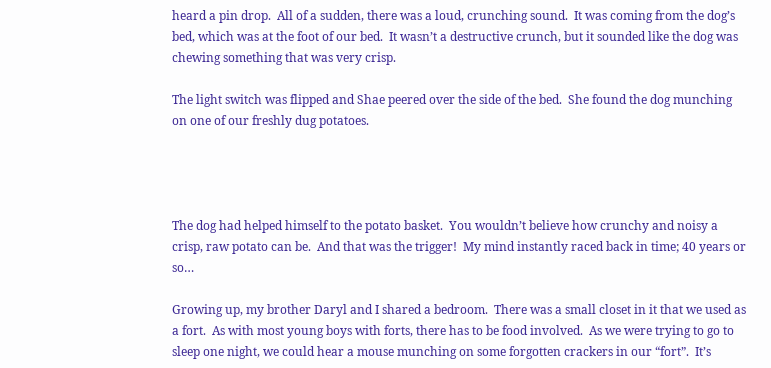heard a pin drop.  All of a sudden, there was a loud, crunching sound.  It was coming from the dog’s bed, which was at the foot of our bed.  It wasn’t a destructive crunch, but it sounded like the dog was chewing something that was very crisp.

The light switch was flipped and Shae peered over the side of the bed.  She found the dog munching on one of our freshly dug potatoes.




The dog had helped himself to the potato basket.  You wouldn’t believe how crunchy and noisy a crisp, raw potato can be.  And that was the trigger!  My mind instantly raced back in time; 40 years or so…

Growing up, my brother Daryl and I shared a bedroom.  There was a small closet in it that we used as a fort.  As with most young boys with forts, there has to be food involved.  As we were trying to go to sleep one night, we could hear a mouse munching on some forgotten crackers in our “fort”.  It’s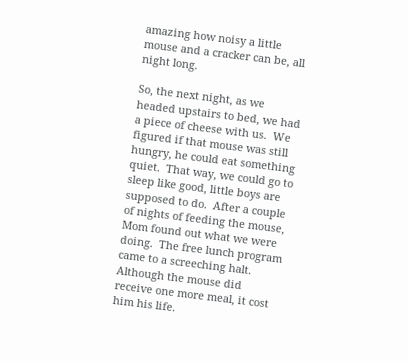amazing how noisy a little mouse and a cracker can be, all night long.

So, the next night, as we headed upstairs to bed, we had a piece of cheese with us.  We figured if that mouse was still hungry, he could eat something quiet.  That way, we could go to sleep like good, little boys are supposed to do.  After a couple of nights of feeding the mouse, Mom found out what we were doing.  The free lunch program came to a screeching halt.  Although the mouse did receive one more meal, it cost him his life.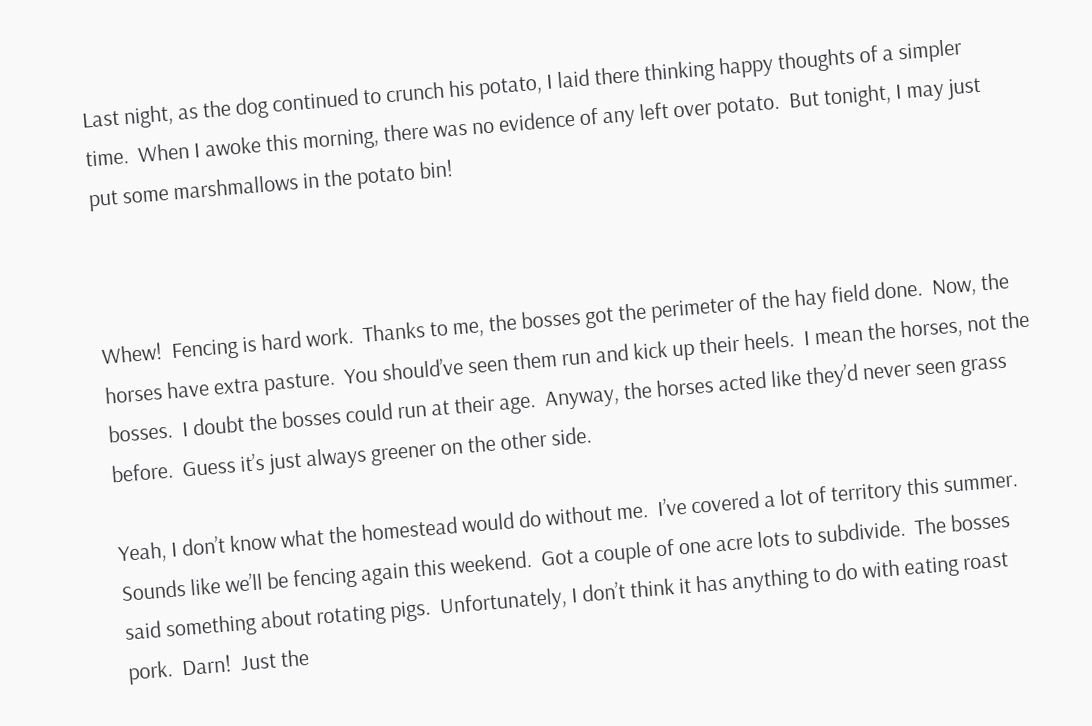Last night, as the dog continued to crunch his potato, I laid there thinking happy thoughts of a simpler time.  When I awoke this morning, there was no evidence of any left over potato.  But tonight, I may just put some marshmallows in the potato bin!



Whew!  Fencing is hard work.  Thanks to me, the bosses got the perimeter of the hay field done.  Now, the horses have extra pasture.  You should’ve seen them run and kick up their heels.  I mean the horses, not the bosses.  I doubt the bosses could run at their age.  Anyway, the horses acted like they’d never seen grass before.  Guess it’s just always greener on the other side.

Yeah, I don’t know what the homestead would do without me.  I’ve covered a lot of territory this summer.  Sounds like we’ll be fencing again this weekend.  Got a couple of one acre lots to subdivide.  The bosses said something about rotating pigs.  Unfortunately, I don’t think it has anything to do with eating roast pork.  Darn!  Just the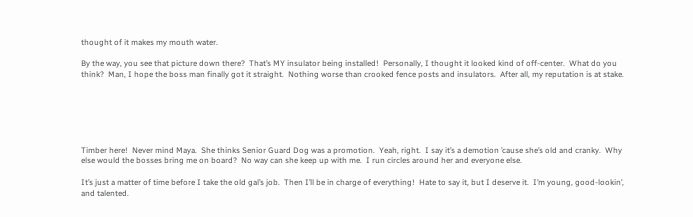thought of it makes my mouth water.

By the way, you see that picture down there?  That’s MY insulator being installed!  Personally, I thought it looked kind of off-center.  What do you think?  Man, I hope the boss man finally got it straight.  Nothing worse than crooked fence posts and insulators.  After all, my reputation is at stake.






Timber here!  Never mind Maya.  She thinks Senior Guard Dog was a promotion.  Yeah, right.  I say it’s a demotion ’cause she’s old and cranky.  Why else would the bosses bring me on board?  No way can she keep up with me.  I run circles around her and everyone else.

It’s just a matter of time before I take the old gal’s job.  Then I’ll be in charge of everything!  Hate to say it, but I deserve it.  I’m young, good-lookin’, and talented.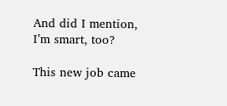And did I mention, I’m smart, too?

This new job came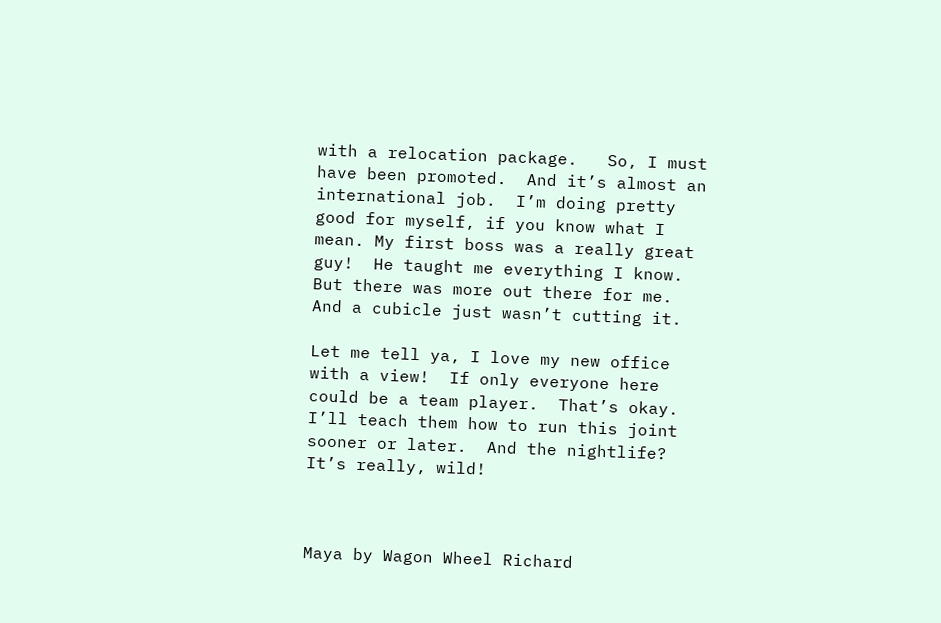with a relocation package.   So, I must have been promoted.  And it’s almost an international job.  I’m doing pretty good for myself, if you know what I mean. My first boss was a really great guy!  He taught me everything I know.  But there was more out there for me.  And a cubicle just wasn’t cutting it.

Let me tell ya, I love my new office with a view!  If only everyone here could be a team player.  That’s okay.  I’ll teach them how to run this joint sooner or later.  And the nightlife?  It’s really, wild!



Maya by Wagon Wheel Richard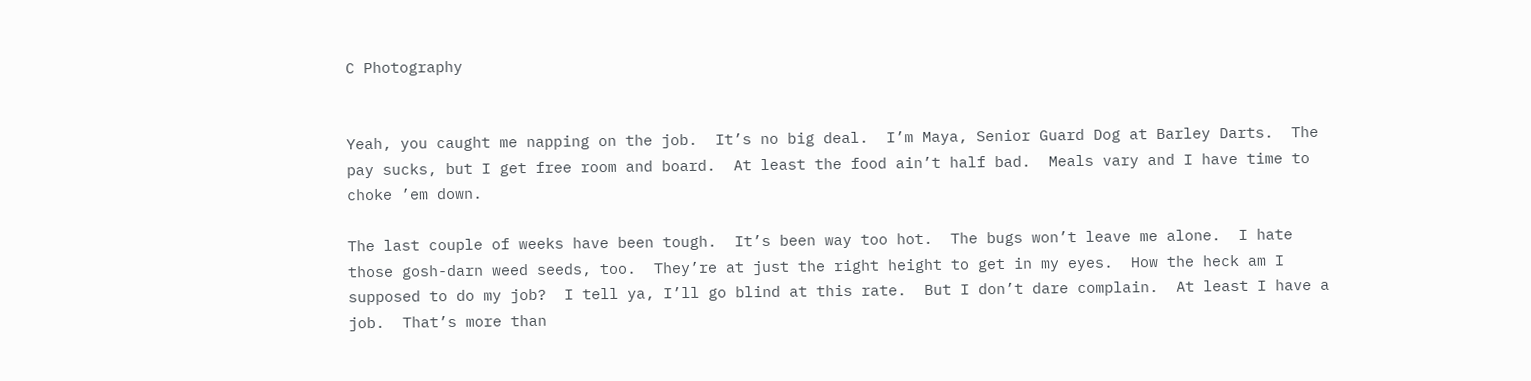C Photography


Yeah, you caught me napping on the job.  It’s no big deal.  I’m Maya, Senior Guard Dog at Barley Darts.  The pay sucks, but I get free room and board.  At least the food ain’t half bad.  Meals vary and I have time to choke ’em down.

The last couple of weeks have been tough.  It’s been way too hot.  The bugs won’t leave me alone.  I hate those gosh-darn weed seeds, too.  They’re at just the right height to get in my eyes.  How the heck am I supposed to do my job?  I tell ya, I’ll go blind at this rate.  But I don’t dare complain.  At least I have a job.  That’s more than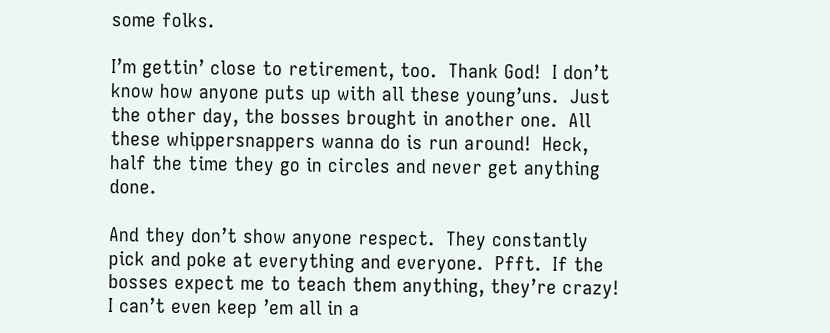some folks.

I’m gettin’ close to retirement, too.  Thank God!  I don’t know how anyone puts up with all these young’uns.  Just the other day, the bosses brought in another one.  All these whippersnappers wanna do is run around!  Heck, half the time they go in circles and never get anything done.

And they don’t show anyone respect.  They constantly pick and poke at everything and everyone.  Pfft.  If the bosses expect me to teach them anything, they’re crazy!   I can’t even keep ’em all in a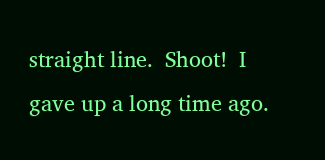straight line.  Shoot!  I gave up a long time ago.